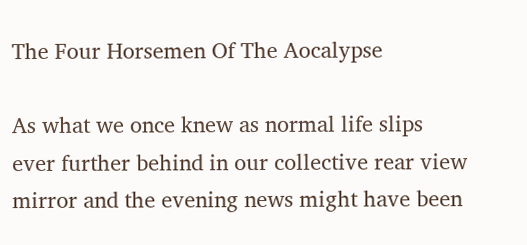The Four Horsemen Of The Aocalypse

As what we once knew as normal life slips ever further behind in our collective rear view mirror and the evening news might have been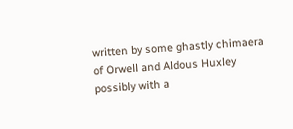written by some ghastly chimaera of Orwell and Aldous Huxley possibly with a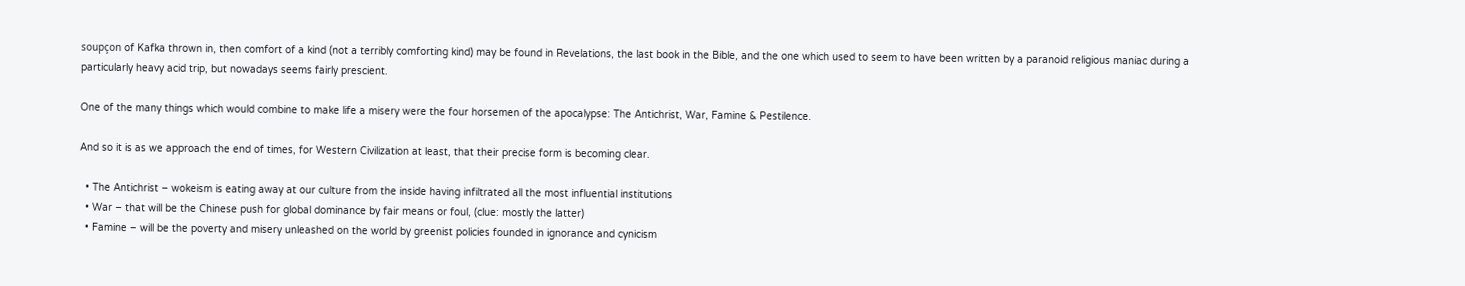soupçon of Kafka thrown in, then comfort of a kind (not a terribly comforting kind) may be found in Revelations, the last book in the Bible, and the one which used to seem to have been written by a paranoid religious maniac during a particularly heavy acid trip, but nowadays seems fairly prescient.

One of the many things which would combine to make life a misery were the four horsemen of the apocalypse: The Antichrist, War, Famine & Pestilence.

And so it is as we approach the end of times, for Western Civilization at least, that their precise form is becoming clear.

  • The Antichrist – wokeism is eating away at our culture from the inside having infiltrated all the most influential institutions
  • War – that will be the Chinese push for global dominance by fair means or foul, (clue: mostly the latter)
  • Famine – will be the poverty and misery unleashed on the world by greenist policies founded in ignorance and cynicism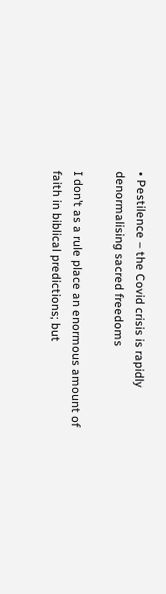• Pestilence – the Covid crisis is rapidly denormalising sacred freedoms

I don’t as a rule place an enormous amount of faith in biblical predictions; but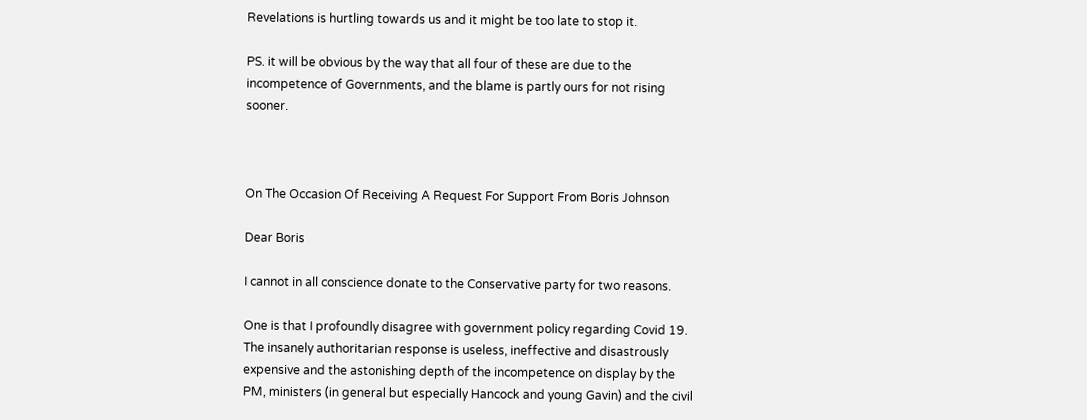Revelations is hurtling towards us and it might be too late to stop it.

PS. it will be obvious by the way that all four of these are due to the incompetence of Governments, and the blame is partly ours for not rising sooner.



On The Occasion Of Receiving A Request For Support From Boris Johnson

Dear Boris

I cannot in all conscience donate to the Conservative party for two reasons.

One is that I profoundly disagree with government policy regarding Covid 19.  The insanely authoritarian response is useless, ineffective and disastrously expensive and the astonishing depth of the incompetence on display by the PM, ministers (in general but especially Hancock and young Gavin) and the civil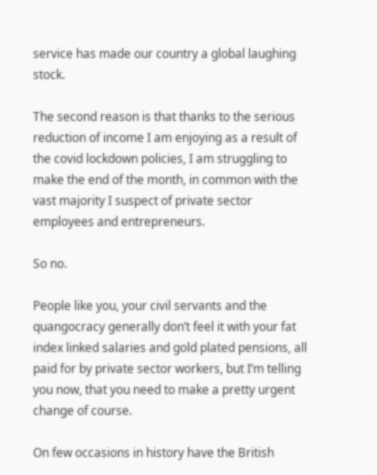service has made our country a global laughing stock.

The second reason is that thanks to the serious reduction of income I am enjoying as a result of the covid lockdown policies, I am struggling to make the end of the month, in common with the vast majority I suspect of private sector employees and entrepreneurs.

So no.

People like you, your civil servants and the quangocracy generally don’t feel it with your fat index linked salaries and gold plated pensions, all paid for by private sector workers, but I’m telling you now, that you need to make a pretty urgent change of course.

On few occasions in history have the British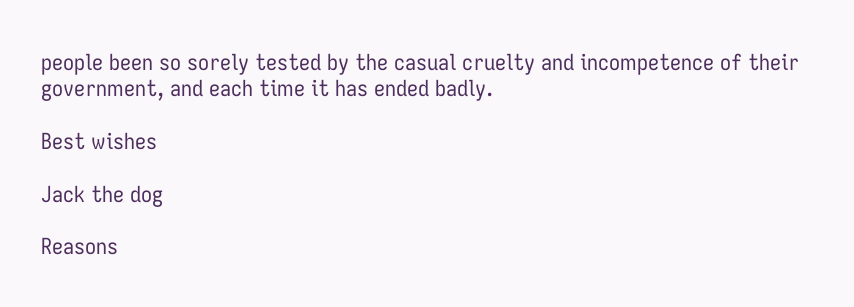people been so sorely tested by the casual cruelty and incompetence of their government, and each time it has ended badly.

Best wishes

Jack the dog

Reasons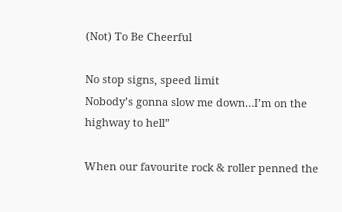(Not) To Be Cheerful

No stop signs, speed limit
Nobody’s gonna slow me down…I’m on the highway to hell”

When our favourite rock & roller penned the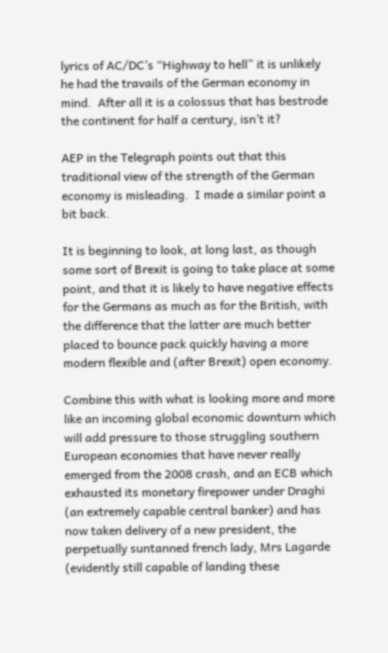lyrics of AC/DC’s “Highway to hell” it is unlikely he had the travails of the German economy in mind.  After all it is a colossus that has bestrode the continent for half a century, isn’t it?

AEP in the Telegraph points out that this traditional view of the strength of the German economy is misleading.  I made a similar point a bit back.

It is beginning to look, at long last, as though some sort of Brexit is going to take place at some point, and that it is likely to have negative effects for the Germans as much as for the British, with the difference that the latter are much better placed to bounce pack quickly having a more modern flexible and (after Brexit) open economy.

Combine this with what is looking more and more like an incoming global economic downturn which will add pressure to those struggling southern European economies that have never really emerged from the 2008 crash, and an ECB which exhausted its monetary firepower under Draghi (an extremely capable central banker) and has now taken delivery of a new president, the perpetually suntanned french lady, Mrs Lagarde (evidently still capable of landing these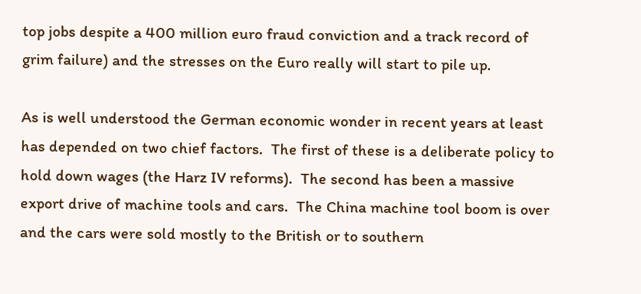top jobs despite a 400 million euro fraud conviction and a track record of grim failure) and the stresses on the Euro really will start to pile up.

As is well understood the German economic wonder in recent years at least has depended on two chief factors.  The first of these is a deliberate policy to hold down wages (the Harz IV reforms).  The second has been a massive export drive of machine tools and cars.  The China machine tool boom is over and the cars were sold mostly to the British or to southern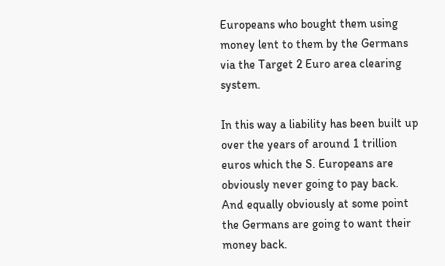Europeans who bought them using money lent to them by the Germans via the Target 2 Euro area clearing system.

In this way a liability has been built up over the years of around 1 trillion euros which the S. Europeans are obviously never going to pay back.  And equally obviously at some point the Germans are going to want their money back.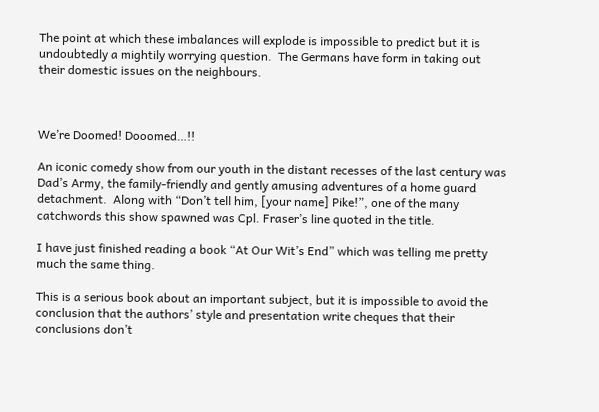The point at which these imbalances will explode is impossible to predict but it is undoubtedly a mightily worrying question.  The Germans have form in taking out their domestic issues on the neighbours.



We’re Doomed! Dooomed…!!

An iconic comedy show from our youth in the distant recesses of the last century was Dad’s Army, the family-friendly and gently amusing adventures of a home guard detachment.  Along with “Don’t tell him, [your name] Pike!”, one of the many catchwords this show spawned was Cpl. Fraser’s line quoted in the title.

I have just finished reading a book “At Our Wit’s End” which was telling me pretty much the same thing.

This is a serious book about an important subject, but it is impossible to avoid the conclusion that the authors’ style and presentation write cheques that their conclusions don’t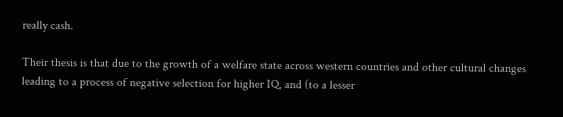really cash.

Their thesis is that due to the growth of a welfare state across western countries and other cultural changes leading to a process of negative selection for higher IQ, and (to a lesser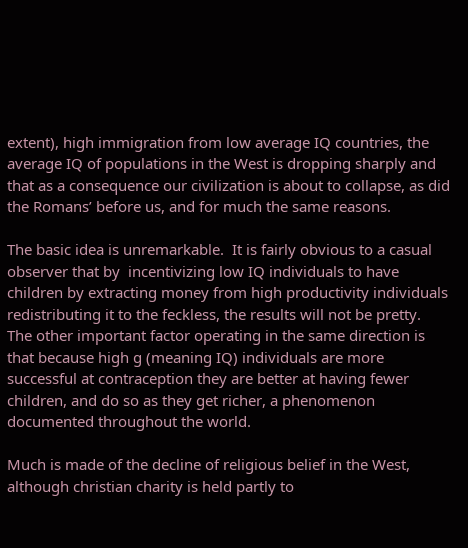extent), high immigration from low average IQ countries, the average IQ of populations in the West is dropping sharply and that as a consequence our civilization is about to collapse, as did the Romans’ before us, and for much the same reasons.

The basic idea is unremarkable.  It is fairly obvious to a casual observer that by  incentivizing low IQ individuals to have children by extracting money from high productivity individuals redistributing it to the feckless, the results will not be pretty.  The other important factor operating in the same direction is that because high g (meaning IQ) individuals are more successful at contraception they are better at having fewer children, and do so as they get richer, a phenomenon documented throughout the world.

Much is made of the decline of religious belief in the West, although christian charity is held partly to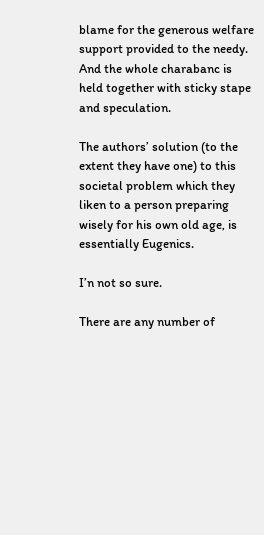blame for the generous welfare support provided to the needy.  And the whole charabanc is held together with sticky stape and speculation.

The authors’ solution (to the extent they have one) to this societal problem which they liken to a person preparing wisely for his own old age, is essentially Eugenics.

I’n not so sure.

There are any number of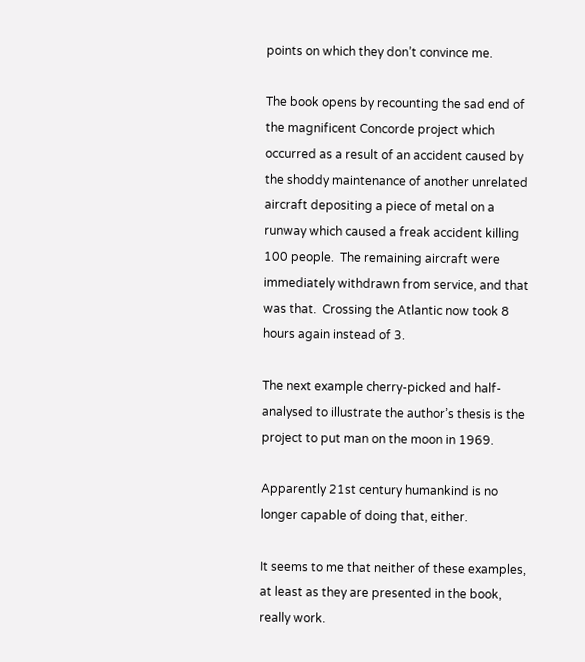points on which they don’t convince me.

The book opens by recounting the sad end of the magnificent Concorde project which occurred as a result of an accident caused by the shoddy maintenance of another unrelated aircraft depositing a piece of metal on a runway which caused a freak accident killing 100 people.  The remaining aircraft were immediately withdrawn from service, and that was that.  Crossing the Atlantic now took 8 hours again instead of 3.

The next example cherry-picked and half-analysed to illustrate the author’s thesis is the project to put man on the moon in 1969.

Apparently 21st century humankind is no longer capable of doing that, either.

It seems to me that neither of these examples, at least as they are presented in the book, really work.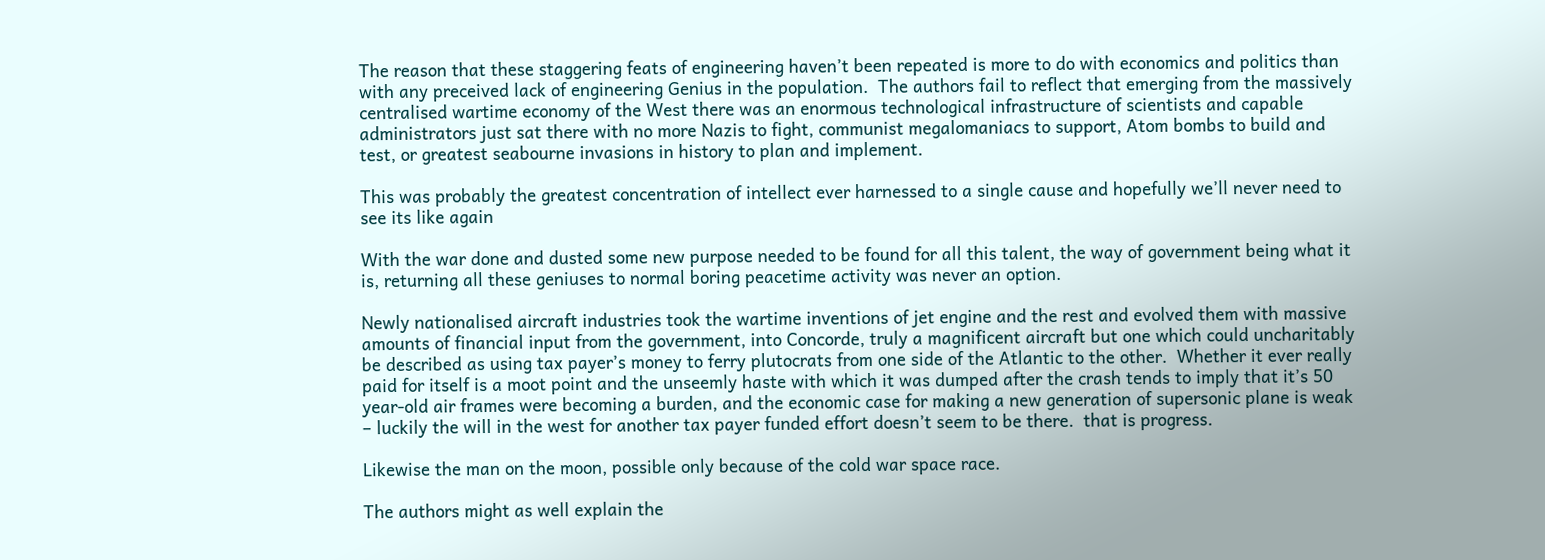The reason that these staggering feats of engineering haven’t been repeated is more to do with economics and politics than with any preceived lack of engineering Genius in the population.  The authors fail to reflect that emerging from the massively centralised wartime economy of the West there was an enormous technological infrastructure of scientists and capable administrators just sat there with no more Nazis to fight, communist megalomaniacs to support, Atom bombs to build and test, or greatest seabourne invasions in history to plan and implement.

This was probably the greatest concentration of intellect ever harnessed to a single cause and hopefully we’ll never need to see its like again

With the war done and dusted some new purpose needed to be found for all this talent, the way of government being what it is, returning all these geniuses to normal boring peacetime activity was never an option.

Newly nationalised aircraft industries took the wartime inventions of jet engine and the rest and evolved them with massive amounts of financial input from the government, into Concorde, truly a magnificent aircraft but one which could uncharitably be described as using tax payer’s money to ferry plutocrats from one side of the Atlantic to the other.  Whether it ever really paid for itself is a moot point and the unseemly haste with which it was dumped after the crash tends to imply that it’s 50 year-old air frames were becoming a burden, and the economic case for making a new generation of supersonic plane is weak – luckily the will in the west for another tax payer funded effort doesn’t seem to be there.  that is progress.

Likewise the man on the moon, possible only because of the cold war space race.

The authors might as well explain the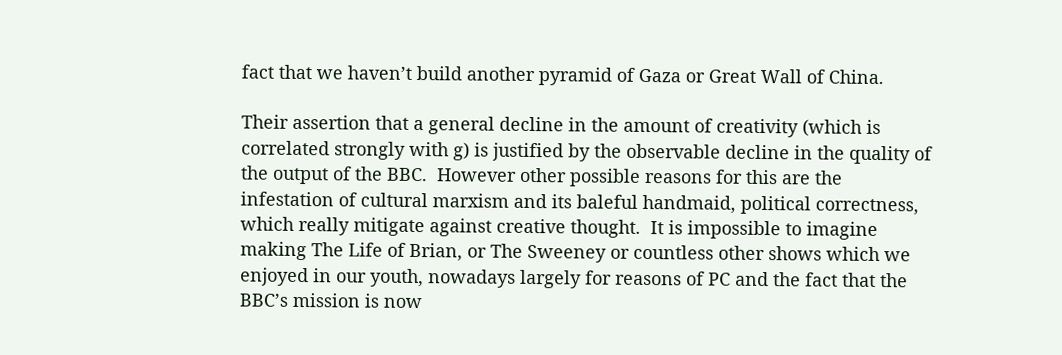fact that we haven’t build another pyramid of Gaza or Great Wall of China.

Their assertion that a general decline in the amount of creativity (which is correlated strongly with g) is justified by the observable decline in the quality of the output of the BBC.  However other possible reasons for this are the infestation of cultural marxism and its baleful handmaid, political correctness, which really mitigate against creative thought.  It is impossible to imagine making The Life of Brian, or The Sweeney or countless other shows which we enjoyed in our youth, nowadays largely for reasons of PC and the fact that the BBC’s mission is now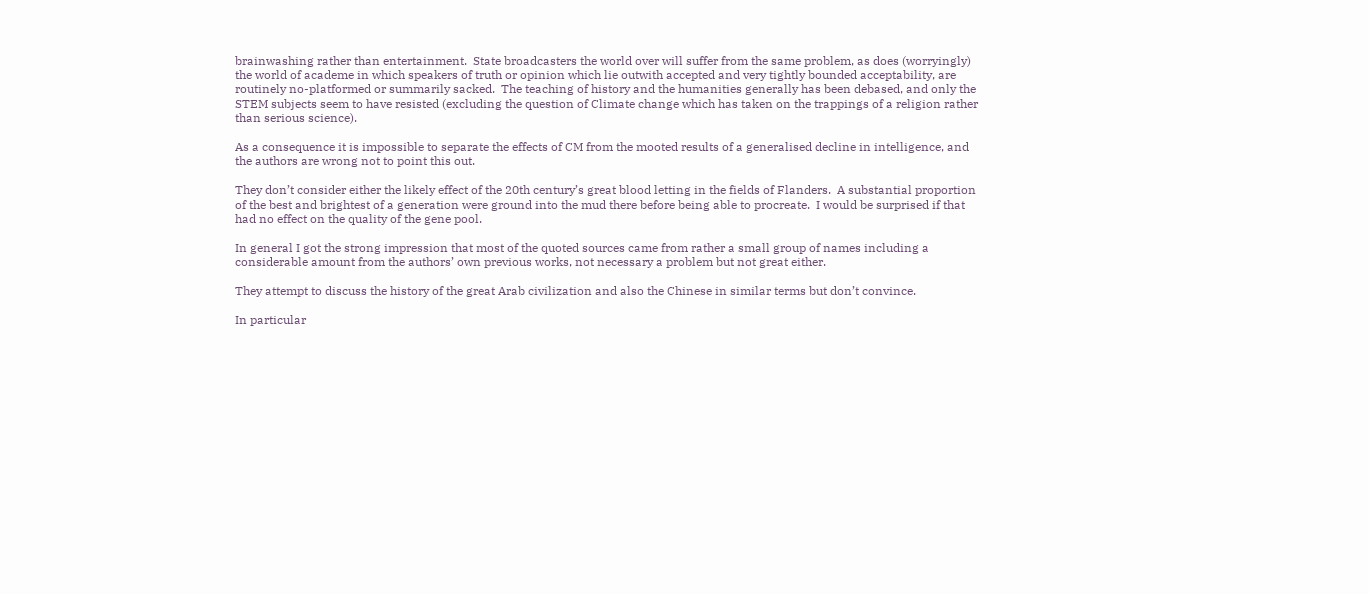brainwashing rather than entertainment.  State broadcasters the world over will suffer from the same problem, as does (worryingly) the world of academe in which speakers of truth or opinion which lie outwith accepted and very tightly bounded acceptability, are routinely no-platformed or summarily sacked.  The teaching of history and the humanities generally has been debased, and only the STEM subjects seem to have resisted (excluding the question of Climate change which has taken on the trappings of a religion rather than serious science).

As a consequence it is impossible to separate the effects of CM from the mooted results of a generalised decline in intelligence, and the authors are wrong not to point this out.

They don’t consider either the likely effect of the 20th century’s great blood letting in the fields of Flanders.  A substantial proportion of the best and brightest of a generation were ground into the mud there before being able to procreate.  I would be surprised if that had no effect on the quality of the gene pool.

In general I got the strong impression that most of the quoted sources came from rather a small group of names including a considerable amount from the authors’ own previous works, not necessary a problem but not great either.

They attempt to discuss the history of the great Arab civilization and also the Chinese in similar terms but don’t convince.

In particular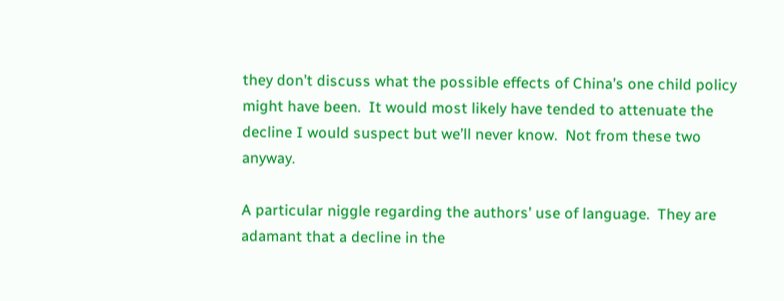they don’t discuss what the possible effects of China’s one child policy might have been.  It would most likely have tended to attenuate the decline I would suspect but we’ll never know.  Not from these two anyway.

A particular niggle regarding the authors’ use of language.  They are adamant that a decline in the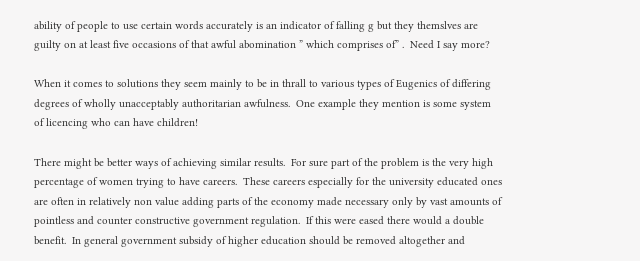ability of people to use certain words accurately is an indicator of falling g but they themslves are guilty on at least five occasions of that awful abomination ” which comprises of” .  Need I say more?

When it comes to solutions they seem mainly to be in thrall to various types of Eugenics of differing degrees of wholly unacceptably authoritarian awfulness.  One example they mention is some system of licencing who can have children!

There might be better ways of achieving similar results.  For sure part of the problem is the very high percentage of women trying to have careers.  These careers especially for the university educated ones are often in relatively non value adding parts of the economy made necessary only by vast amounts of pointless and counter constructive government regulation.  If this were eased there would a double benefit.  In general government subsidy of higher education should be removed altogether and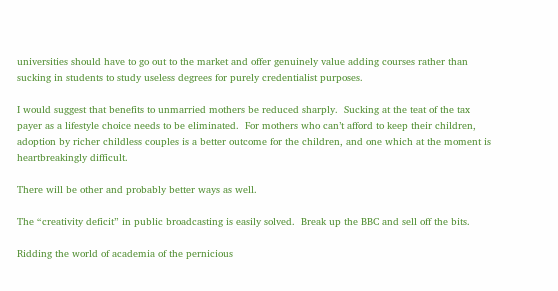universities should have to go out to the market and offer genuinely value adding courses rather than sucking in students to study useless degrees for purely credentialist purposes.

I would suggest that benefits to unmarried mothers be reduced sharply.  Sucking at the teat of the tax payer as a lifestyle choice needs to be eliminated.  For mothers who can’t afford to keep their children, adoption by richer childless couples is a better outcome for the children, and one which at the moment is heartbreakingly difficult.

There will be other and probably better ways as well.

The “creativity deficit” in public broadcasting is easily solved.  Break up the BBC and sell off the bits.

Ridding the world of academia of the pernicious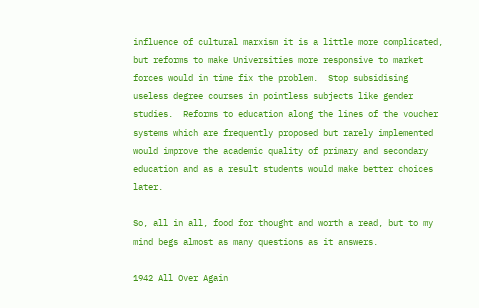influence of cultural marxism it is a little more complicated, but reforms to make Universities more responsive to market forces would in time fix the problem.  Stop subsidising useless degree courses in pointless subjects like gender studies.  Reforms to education along the lines of the voucher systems which are frequently proposed but rarely implemented would improve the academic quality of primary and secondary education and as a result students would make better choices later.

So, all in all, food for thought and worth a read, but to my mind begs almost as many questions as it answers.

1942 All Over Again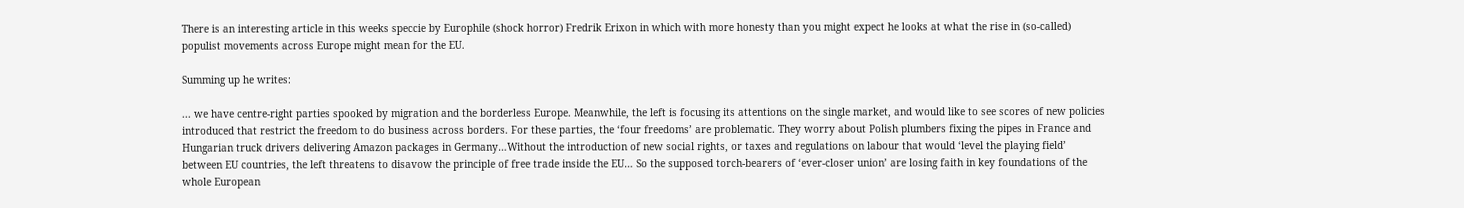There is an interesting article in this weeks speccie by Europhile (shock horror) Fredrik Erixon in which with more honesty than you might expect he looks at what the rise in (so-called) populist movements across Europe might mean for the EU.

Summing up he writes:

... we have centre-right parties spooked by migration and the borderless Europe. Meanwhile, the left is focusing its attentions on the single market, and would like to see scores of new policies introduced that restrict the freedom to do business across borders. For these parties, the ‘four freedoms’ are problematic. They worry about Polish plumbers fixing the pipes in France and Hungarian truck drivers delivering Amazon packages in Germany…Without the introduction of new social rights, or taxes and regulations on labour that would ‘level the playing field’ between EU countries, the left threatens to disavow the principle of free trade inside the EU… So the supposed torch-bearers of ‘ever-closer union’ are losing faith in key foundations of the whole European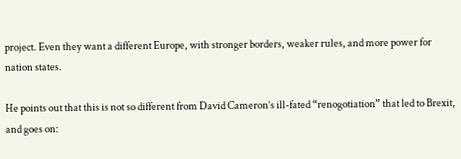project. Even they want a different Europe, with stronger borders, weaker rules, and more power for nation states.

He points out that this is not so different from David Cameron’s ill-fated “renogotiation” that led to Brexit, and goes on: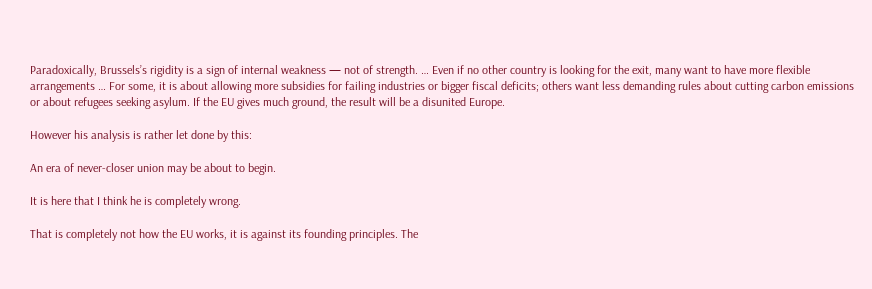Paradoxically, Brussels’s rigidity is a sign of internal weakness — not of strength. … Even if no other country is looking for the exit, many want to have more flexible arrangements … For some, it is about allowing more subsidies for failing industries or bigger fiscal deficits; others want less demanding rules about cutting carbon emissions or about refugees seeking asylum. If the EU gives much ground, the result will be a disunited Europe.

However his analysis is rather let done by this:

An era of never-closer union may be about to begin.

It is here that I think he is completely wrong.

That is completely not how the EU works, it is against its founding principles. The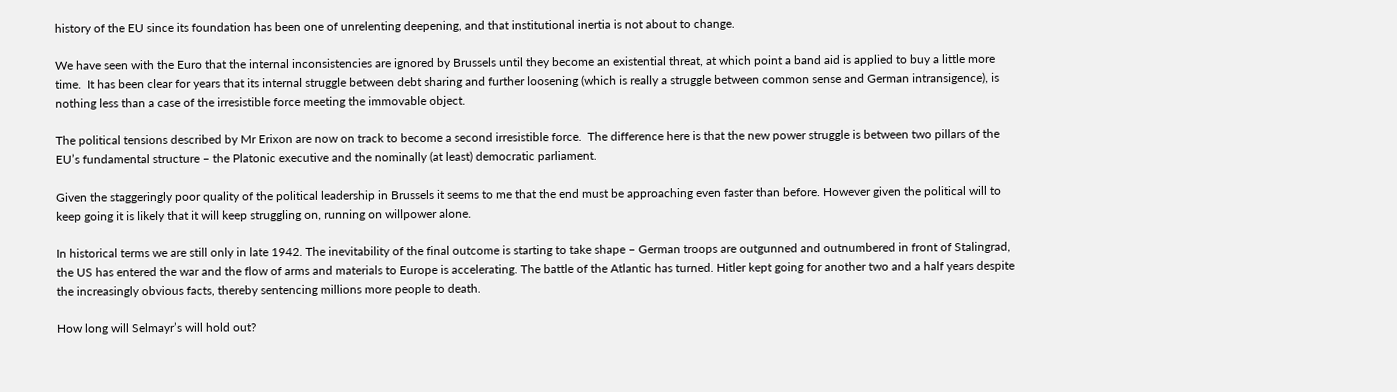history of the EU since its foundation has been one of unrelenting deepening, and that institutional inertia is not about to change.

We have seen with the Euro that the internal inconsistencies are ignored by Brussels until they become an existential threat, at which point a band aid is applied to buy a little more time.  It has been clear for years that its internal struggle between debt sharing and further loosening (which is really a struggle between common sense and German intransigence), is nothing less than a case of the irresistible force meeting the immovable object.

The political tensions described by Mr Erixon are now on track to become a second irresistible force.  The difference here is that the new power struggle is between two pillars of the EU’s fundamental structure – the Platonic executive and the nominally (at least) democratic parliament.

Given the staggeringly poor quality of the political leadership in Brussels it seems to me that the end must be approaching even faster than before. However given the political will to keep going it is likely that it will keep struggling on, running on willpower alone.

In historical terms we are still only in late 1942. The inevitability of the final outcome is starting to take shape – German troops are outgunned and outnumbered in front of Stalingrad, the US has entered the war and the flow of arms and materials to Europe is accelerating. The battle of the Atlantic has turned. Hitler kept going for another two and a half years despite the increasingly obvious facts, thereby sentencing millions more people to death.

How long will Selmayr’s will hold out?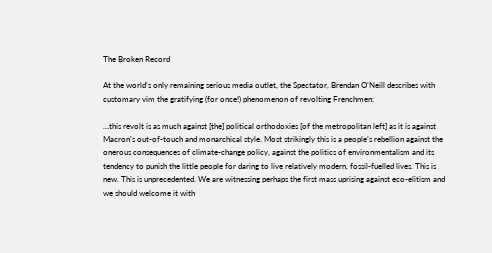The Broken Record

At the world’s only remaining serious media outlet, the Spectator, Brendan O’Neill describes with customary vim the gratifying (for once!) phenomenon of revolting Frenchmen:

…this revolt is as much against [the] political orthodoxies [of the metropolitan left] as it is against Macron’s out-of-touch and monarchical style. Most strikingly this is a people’s rebellion against the onerous consequences of climate-change policy, against the politics of environmentalism and its tendency to punish the little people for daring to live relatively modern, fossil-fuelled lives. This is new. This is unprecedented. We are witnessing perhaps the first mass uprising against eco-elitism and we should welcome it with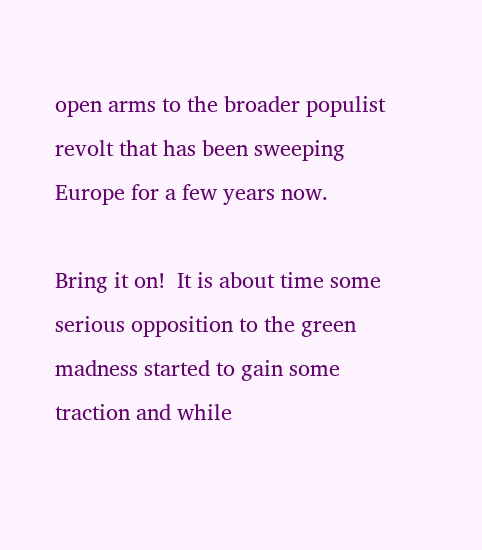open arms to the broader populist revolt that has been sweeping Europe for a few years now.

Bring it on!  It is about time some serious opposition to the green madness started to gain some traction and while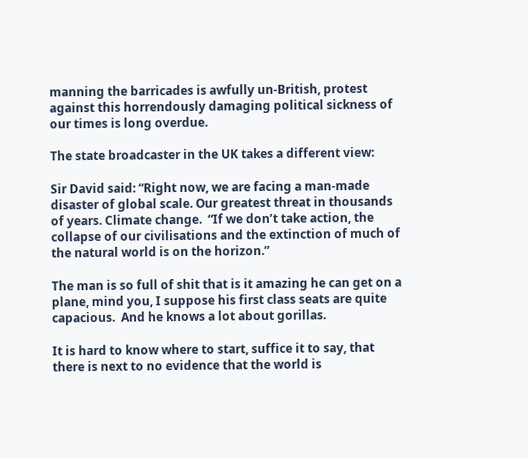manning the barricades is awfully un-British, protest against this horrendously damaging political sickness of our times is long overdue.

The state broadcaster in the UK takes a different view:

Sir David said: “Right now, we are facing a man-made disaster of global scale. Our greatest threat in thousands of years. Climate change.  “If we don’t take action, the collapse of our civilisations and the extinction of much of the natural world is on the horizon.”

The man is so full of shit that is it amazing he can get on a plane, mind you, I suppose his first class seats are quite capacious.  And he knows a lot about gorillas.

It is hard to know where to start, suffice it to say, that there is next to no evidence that the world is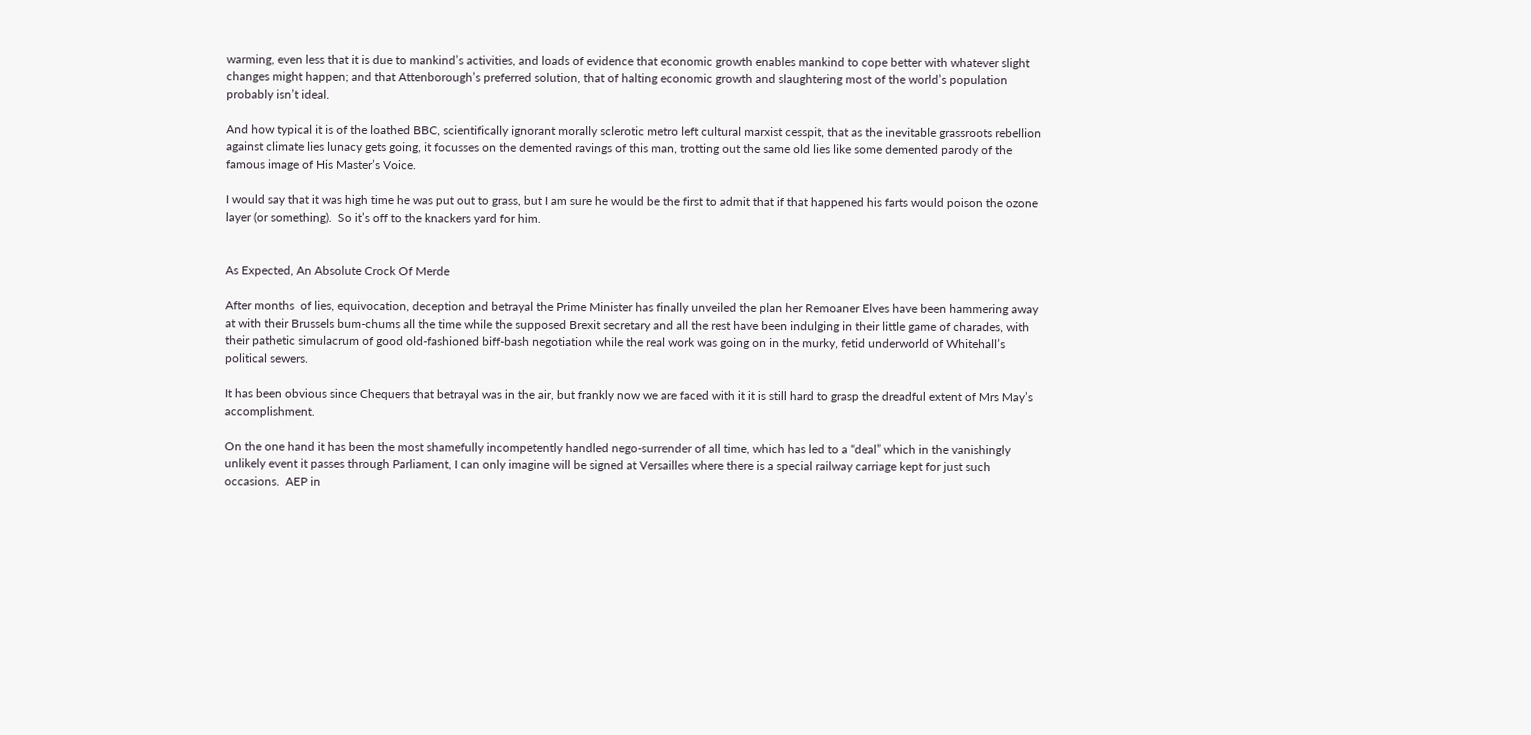warming, even less that it is due to mankind’s activities, and loads of evidence that economic growth enables mankind to cope better with whatever slight changes might happen; and that Attenborough’s preferred solution, that of halting economic growth and slaughtering most of the world’s population probably isn’t ideal.

And how typical it is of the loathed BBC, scientifically ignorant morally sclerotic metro left cultural marxist cesspit, that as the inevitable grassroots rebellion against climate lies lunacy gets going, it focusses on the demented ravings of this man, trotting out the same old lies like some demented parody of the famous image of His Master’s Voice.

I would say that it was high time he was put out to grass, but I am sure he would be the first to admit that if that happened his farts would poison the ozone layer (or something).  So it’s off to the knackers yard for him.


As Expected, An Absolute Crock Of Merde

After months  of lies, equivocation, deception and betrayal the Prime Minister has finally unveiled the plan her Remoaner Elves have been hammering away at with their Brussels bum-chums all the time while the supposed Brexit secretary and all the rest have been indulging in their little game of charades, with their pathetic simulacrum of good old-fashioned biff-bash negotiation while the real work was going on in the murky, fetid underworld of Whitehall’s political sewers.

It has been obvious since Chequers that betrayal was in the air, but frankly now we are faced with it it is still hard to grasp the dreadful extent of Mrs May’s accomplishment.

On the one hand it has been the most shamefully incompetently handled nego-surrender of all time, which has led to a “deal” which in the vanishingly unlikely event it passes through Parliament, I can only imagine will be signed at Versailles where there is a special railway carriage kept for just such occasions.  AEP in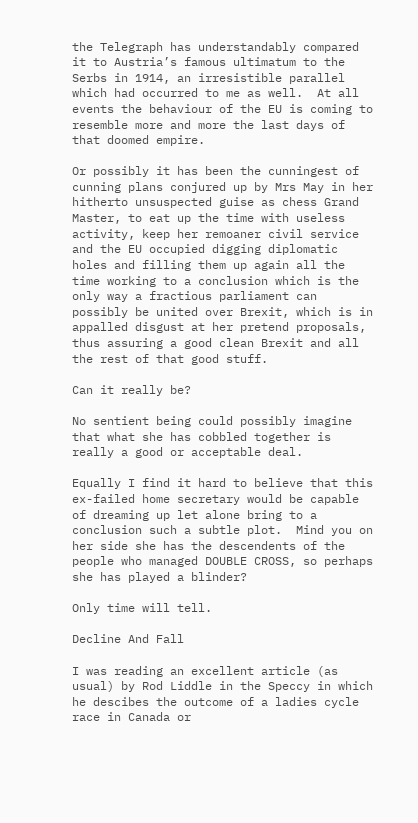the Telegraph has understandably compared it to Austria’s famous ultimatum to the Serbs in 1914, an irresistible parallel which had occurred to me as well.  At all events the behaviour of the EU is coming to resemble more and more the last days of that doomed empire.

Or possibly it has been the cunningest of cunning plans conjured up by Mrs May in her hitherto unsuspected guise as chess Grand Master, to eat up the time with useless activity, keep her remoaner civil service and the EU occupied digging diplomatic holes and filling them up again all the time working to a conclusion which is the only way a fractious parliament can possibly be united over Brexit, which is in appalled disgust at her pretend proposals, thus assuring a good clean Brexit and all the rest of that good stuff.

Can it really be?

No sentient being could possibly imagine that what she has cobbled together is really a good or acceptable deal.

Equally I find it hard to believe that this ex-failed home secretary would be capable of dreaming up let alone bring to a conclusion such a subtle plot.  Mind you on her side she has the descendents of the people who managed DOUBLE CROSS, so perhaps she has played a blinder?

Only time will tell.

Decline And Fall

I was reading an excellent article (as usual) by Rod Liddle in the Speccy in which he descibes the outcome of a ladies cycle race in Canada or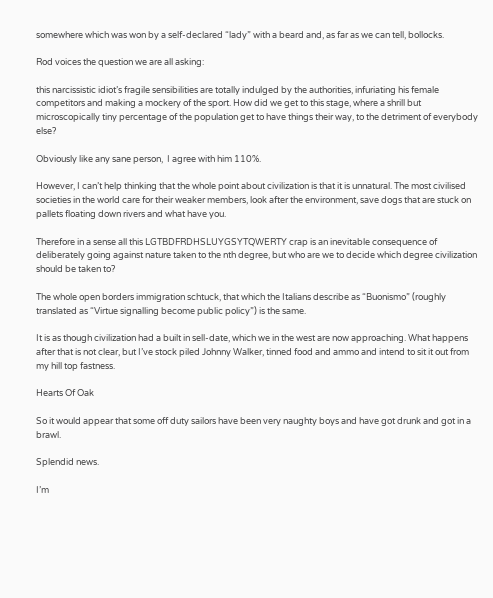somewhere which was won by a self-declared “lady” with a beard and, as far as we can tell, bollocks.

Rod voices the question we are all asking:

this narcissistic idiot’s fragile sensibilities are totally indulged by the authorities, infuriating his female competitors and making a mockery of the sport. How did we get to this stage, where a shrill but microscopically tiny percentage of the population get to have things their way, to the detriment of everybody else?

Obviously like any sane person,  I agree with him 110%.

However, I can’t help thinking that the whole point about civilization is that it is unnatural. The most civilised societies in the world care for their weaker members, look after the environment, save dogs that are stuck on pallets floating down rivers and what have you.

Therefore in a sense all this LGTBDFRDHSLUYGSYTQWERTY crap is an inevitable consequence of deliberately going against nature taken to the nth degree, but who are we to decide which degree civilization should be taken to?

The whole open borders immigration schtuck, that which the Italians describe as “Buonismo” (roughly translated as “Virtue signalling become public policy”) is the same.

It is as though civilization had a built in sell-date, which we in the west are now approaching. What happens after that is not clear, but I’ve stock piled Johnny Walker, tinned food and ammo and intend to sit it out from my hill top fastness.

Hearts Of Oak

So it would appear that some off duty sailors have been very naughty boys and have got drunk and got in a brawl.

Splendid news.

I’m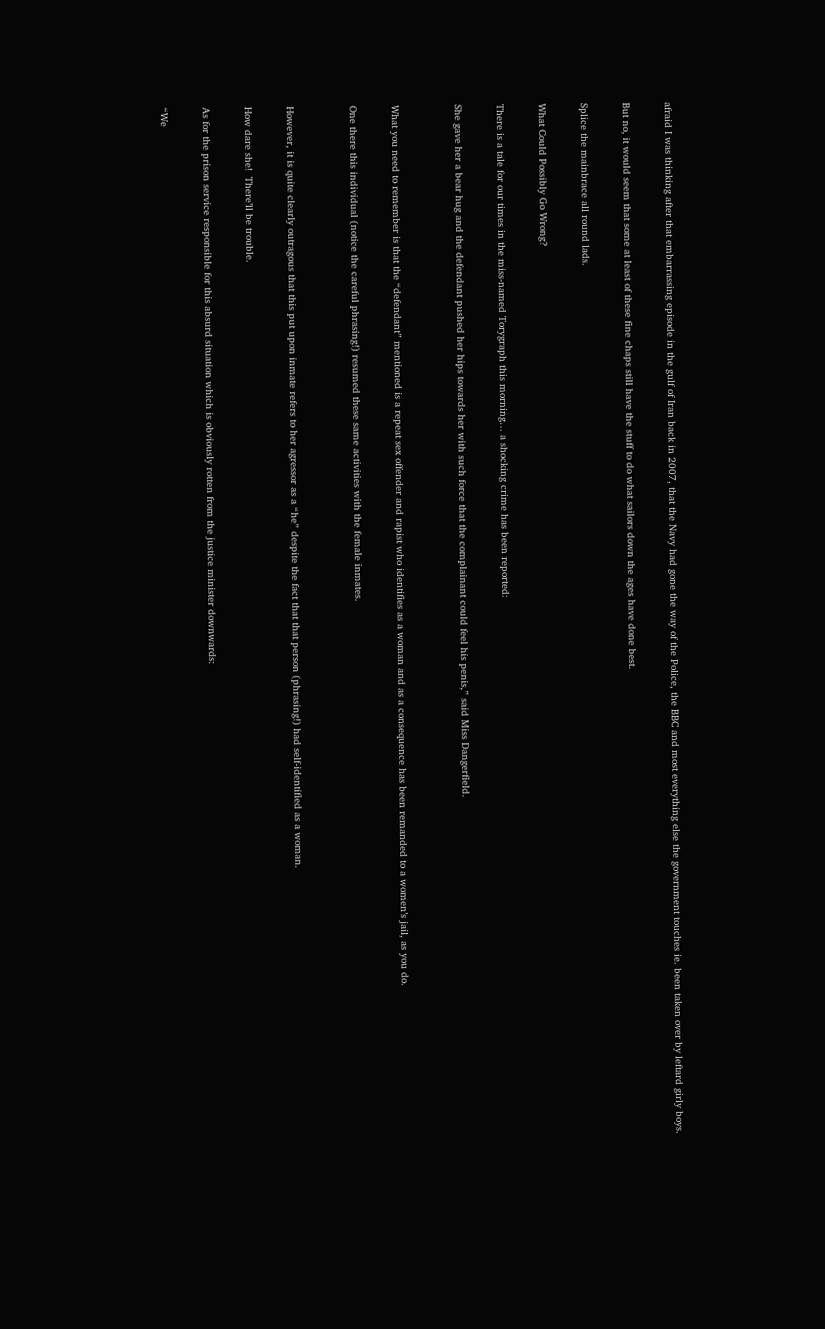afraid I was thinking after that embarrassing episode in the gulf of Iran back in 2007, that the Navy had gone the way of the Police, the BBC and most everything else the government touches ie. been taken over by leftard girly boys.

But no, it would seem that some at least of these fine chaps still have the stuff to do what sailors down the ages have done best.

Splice the mainbrace all round lads.

What Could Possibly Go Wrong?

There is a tale for our times in the miss-named Torygraph this morning… a shocking crime has been reported:

She gave her a bear hug and the defendant pushed her hips towards her with such force that the complainant could feel his penis,” said Miss Dangerfield.


What you need to remember is that the “defendant” mentioned is a repeat sex offender and rapist who identifies as a woman and as a consequence has been remanded to a women’s jail, as you do.

One there this individual (notice the careful phrasing!) resumed these same activities with the female inmates.


However, it is quite clearly outragous that this put upon inmate refers to her agressor as a “he” despite the fact that that person (phrasing!) had self-identified as a woman.

How dare she!  There’ll be trouble.

As for the prison service responsible for this absurd situation which is obviously rotten from the justice minister downwards:

“We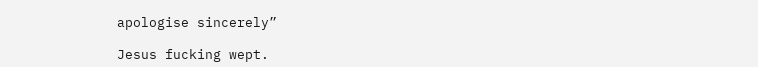apologise sincerely”

Jesus fucking wept.